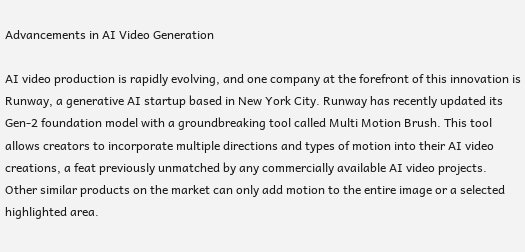Advancements in AI Video Generation

AI video production is rapidly evolving, and one company at the forefront of this innovation is Runway, a generative AI startup based in New York City. Runway has recently updated its Gen-2 foundation model with a groundbreaking tool called Multi Motion Brush. This tool allows creators to incorporate multiple directions and types of motion into their AI video creations, a feat previously unmatched by any commercially available AI video projects. Other similar products on the market can only add motion to the entire image or a selected highlighted area.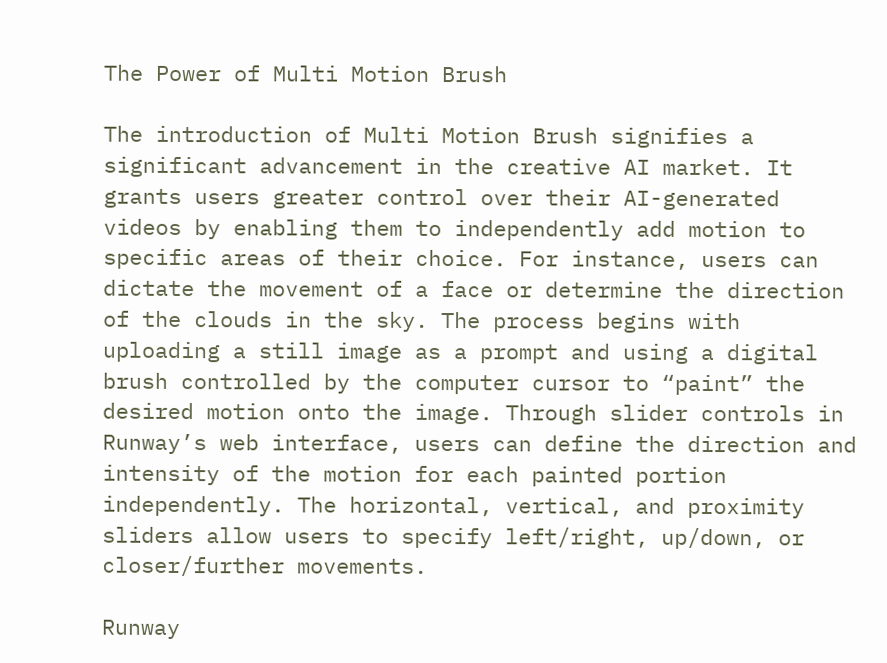The Power of Multi Motion Brush

The introduction of Multi Motion Brush signifies a significant advancement in the creative AI market. It grants users greater control over their AI-generated videos by enabling them to independently add motion to specific areas of their choice. For instance, users can dictate the movement of a face or determine the direction of the clouds in the sky. The process begins with uploading a still image as a prompt and using a digital brush controlled by the computer cursor to “paint” the desired motion onto the image. Through slider controls in Runway’s web interface, users can define the direction and intensity of the motion for each painted portion independently. The horizontal, vertical, and proximity sliders allow users to specify left/right, up/down, or closer/further movements.

Runway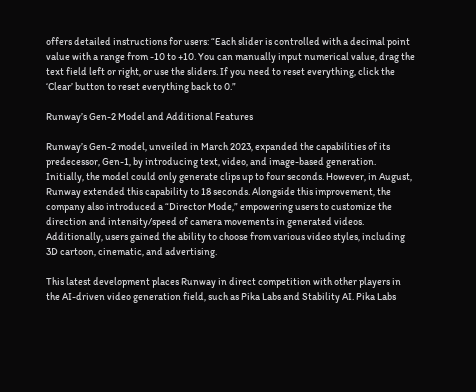offers detailed instructions for users: “Each slider is controlled with a decimal point value with a range from -10 to +10. You can manually input numerical value, drag the text field left or right, or use the sliders. If you need to reset everything, click the ‘Clear’ button to reset everything back to 0.”

Runway’s Gen-2 Model and Additional Features

Runway’s Gen-2 model, unveiled in March 2023, expanded the capabilities of its predecessor, Gen-1, by introducing text, video, and image-based generation. Initially, the model could only generate clips up to four seconds. However, in August, Runway extended this capability to 18 seconds. Alongside this improvement, the company also introduced a “Director Mode,” empowering users to customize the direction and intensity/speed of camera movements in generated videos. Additionally, users gained the ability to choose from various video styles, including 3D cartoon, cinematic, and advertising.

This latest development places Runway in direct competition with other players in the AI-driven video generation field, such as Pika Labs and Stability AI. Pika Labs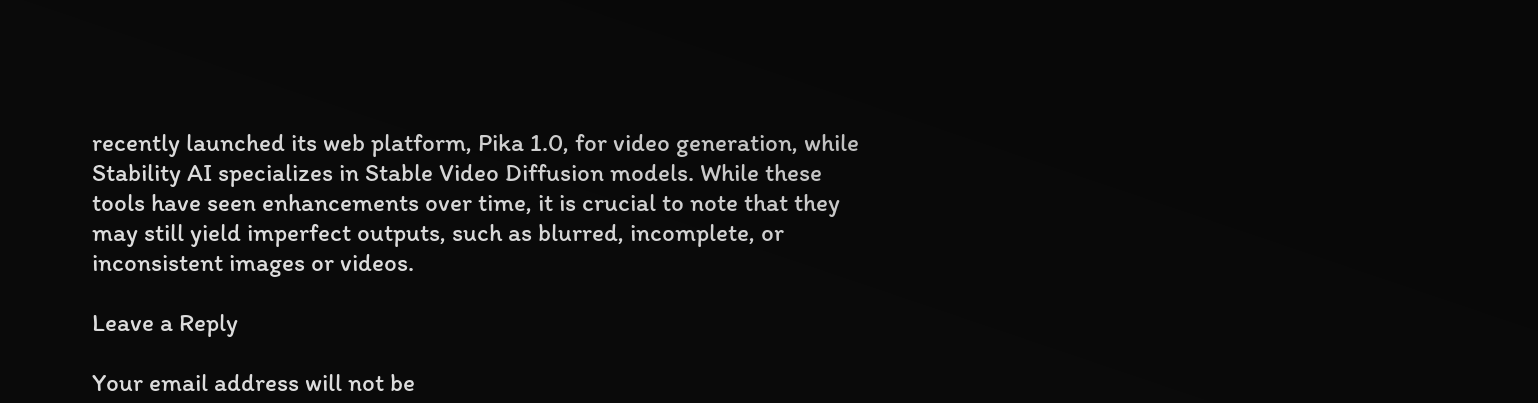recently launched its web platform, Pika 1.0, for video generation, while Stability AI specializes in Stable Video Diffusion models. While these tools have seen enhancements over time, it is crucial to note that they may still yield imperfect outputs, such as blurred, incomplete, or inconsistent images or videos.

Leave a Reply

Your email address will not be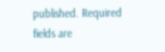published. Required fields are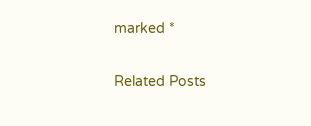marked *

Related Posts